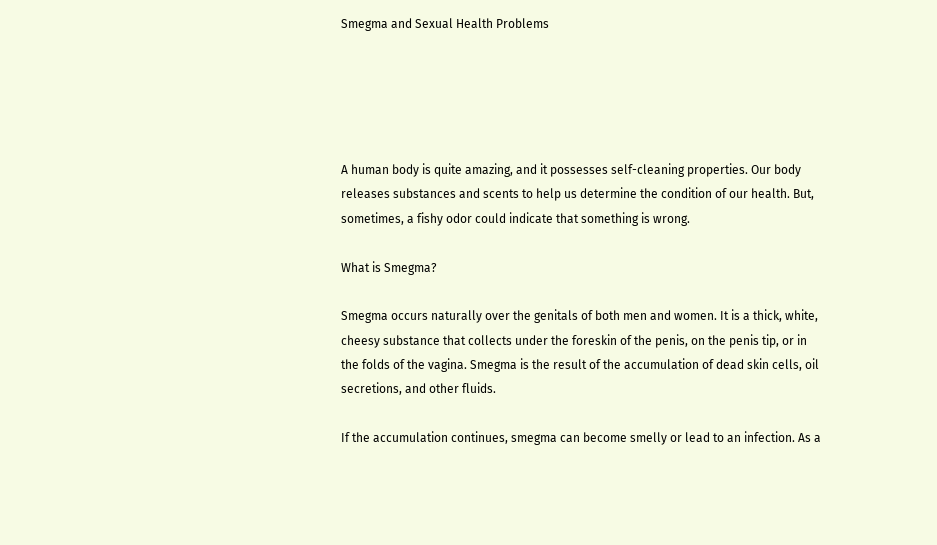Smegma and Sexual Health Problems





A human body is quite amazing, and it possesses self-cleaning properties. Our body releases substances and scents to help us determine the condition of our health. But, sometimes, a fishy odor could indicate that something is wrong.

What is Smegma?

Smegma occurs naturally over the genitals of both men and women. It is a thick, white, cheesy substance that collects under the foreskin of the penis, on the penis tip, or in the folds of the vagina. Smegma is the result of the accumulation of dead skin cells, oil secretions, and other fluids.

If the accumulation continues, smegma can become smelly or lead to an infection. As a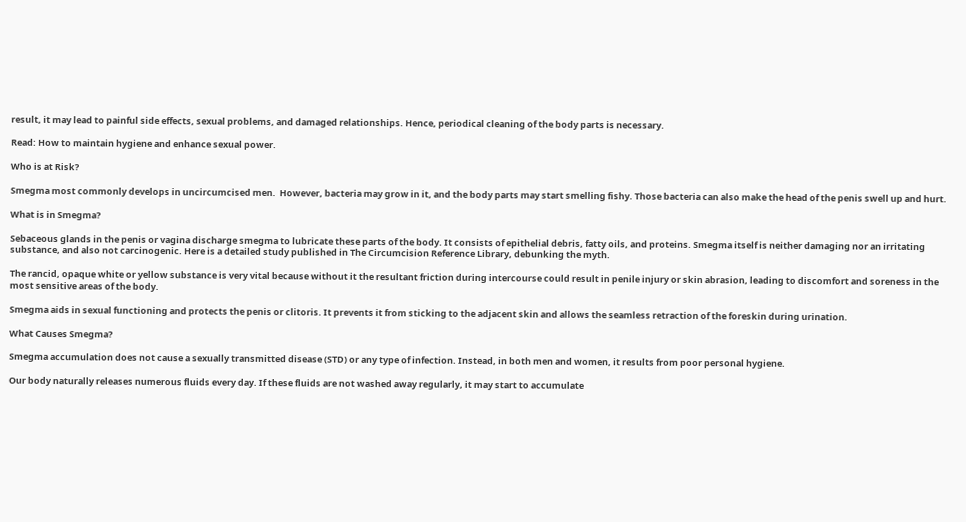result, it may lead to painful side effects, sexual problems, and damaged relationships. Hence, periodical cleaning of the body parts is necessary.

Read: How to maintain hygiene and enhance sexual power.

Who is at Risk?

Smegma most commonly develops in uncircumcised men.  However, bacteria may grow in it, and the body parts may start smelling fishy. Those bacteria can also make the head of the penis swell up and hurt.

What is in Smegma?

Sebaceous glands in the penis or vagina discharge smegma to lubricate these parts of the body. It consists of epithelial debris, fatty oils, and proteins. Smegma itself is neither damaging nor an irritating substance, and also not carcinogenic. Here is a detailed study published in The Circumcision Reference Library, debunking the myth.

The rancid, opaque white or yellow substance is very vital because without it the resultant friction during intercourse could result in penile injury or skin abrasion, leading to discomfort and soreness in the most sensitive areas of the body.

Smegma aids in sexual functioning and protects the penis or clitoris. It prevents it from sticking to the adjacent skin and allows the seamless retraction of the foreskin during urination.

What Causes Smegma?

Smegma accumulation does not cause a sexually transmitted disease (STD) or any type of infection. Instead, in both men and women, it results from poor personal hygiene.

Our body naturally releases numerous fluids every day. If these fluids are not washed away regularly, it may start to accumulate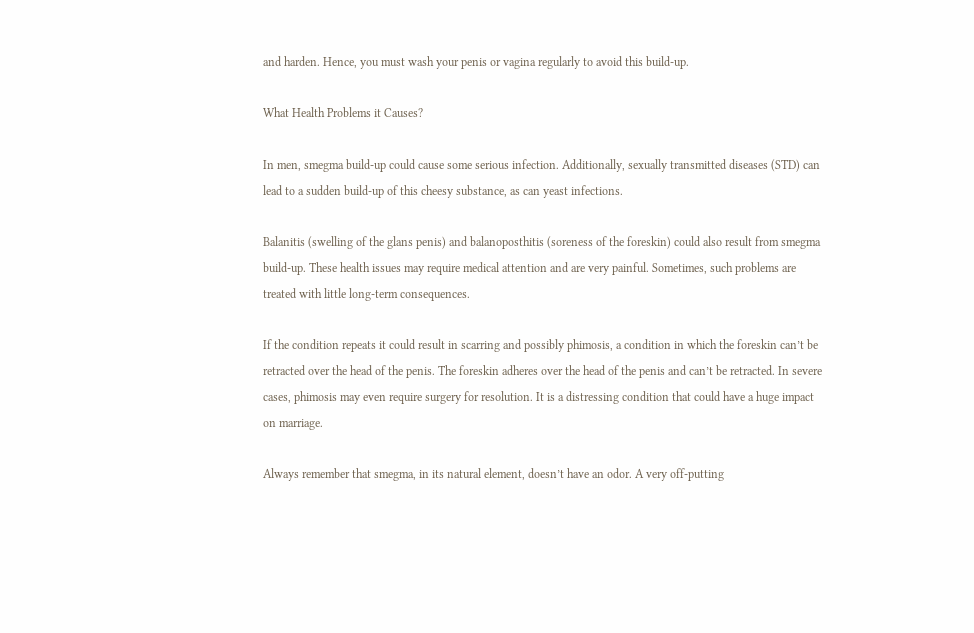and harden. Hence, you must wash your penis or vagina regularly to avoid this build-up.

What Health Problems it Causes?

In men, smegma build-up could cause some serious infection. Additionally, sexually transmitted diseases (STD) can lead to a sudden build-up of this cheesy substance, as can yeast infections.

Balanitis (swelling of the glans penis) and balanoposthitis (soreness of the foreskin) could also result from smegma build-up. These health issues may require medical attention and are very painful. Sometimes, such problems are treated with little long-term consequences.

If the condition repeats it could result in scarring and possibly phimosis, a condition in which the foreskin can’t be retracted over the head of the penis. The foreskin adheres over the head of the penis and can’t be retracted. In severe cases, phimosis may even require surgery for resolution. It is a distressing condition that could have a huge impact on marriage.

Always remember that smegma, in its natural element, doesn’t have an odor. A very off-putting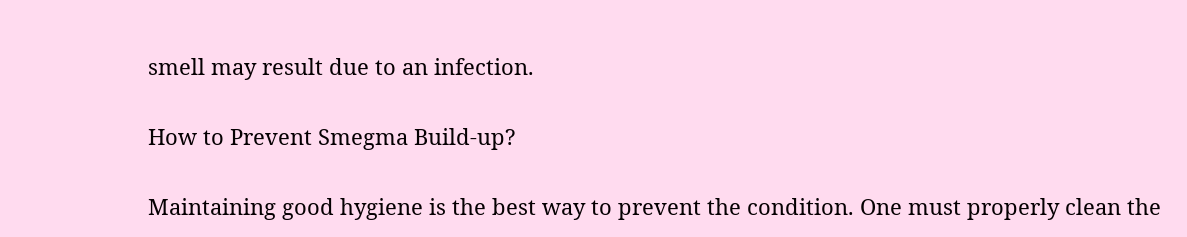smell may result due to an infection.

How to Prevent Smegma Build-up?

Maintaining good hygiene is the best way to prevent the condition. One must properly clean the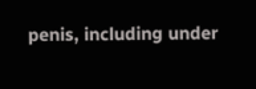penis, including under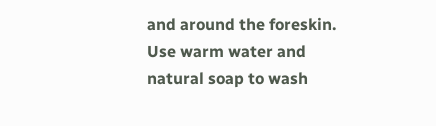and around the foreskin. Use warm water and natural soap to wash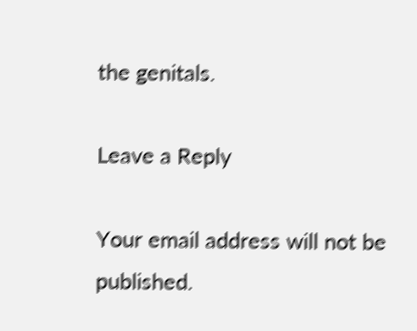the genitals.

Leave a Reply

Your email address will not be published.